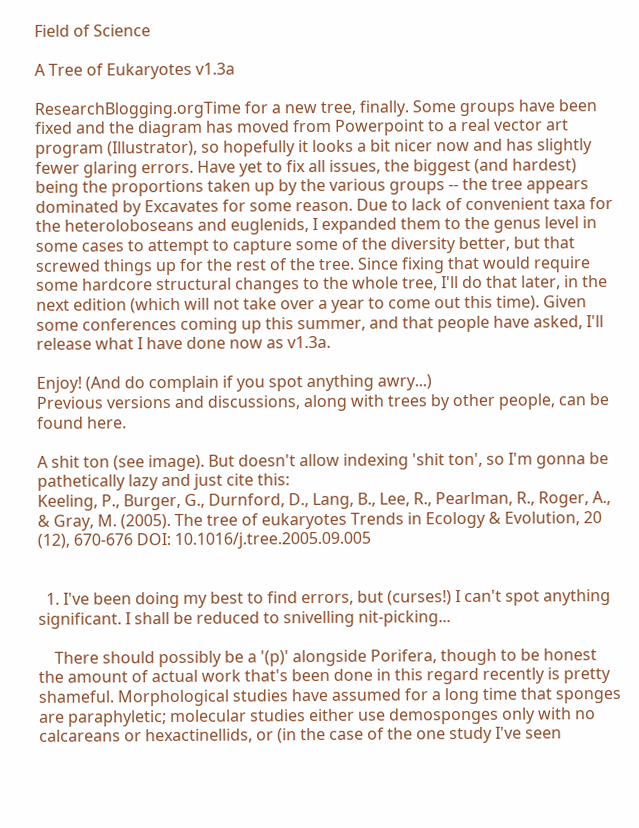Field of Science

A Tree of Eukaryotes v1.3a

ResearchBlogging.orgTime for a new tree, finally. Some groups have been fixed and the diagram has moved from Powerpoint to a real vector art program (Illustrator), so hopefully it looks a bit nicer now and has slightly fewer glaring errors. Have yet to fix all issues, the biggest (and hardest) being the proportions taken up by the various groups -- the tree appears dominated by Excavates for some reason. Due to lack of convenient taxa for the heteroloboseans and euglenids, I expanded them to the genus level in some cases to attempt to capture some of the diversity better, but that screwed things up for the rest of the tree. Since fixing that would require some hardcore structural changes to the whole tree, I'll do that later, in the next edition (which will not take over a year to come out this time). Given some conferences coming up this summer, and that people have asked, I'll release what I have done now as v1.3a.

Enjoy! (And do complain if you spot anything awry...)
Previous versions and discussions, along with trees by other people, can be found here.

A shit ton (see image). But doesn't allow indexing 'shit ton', so I'm gonna be pathetically lazy and just cite this:
Keeling, P., Burger, G., Durnford, D., Lang, B., Lee, R., Pearlman, R., Roger, A., & Gray, M. (2005). The tree of eukaryotes Trends in Ecology & Evolution, 20 (12), 670-676 DOI: 10.1016/j.tree.2005.09.005


  1. I've been doing my best to find errors, but (curses!) I can't spot anything significant. I shall be reduced to snivelling nit-picking...

    There should possibly be a '(p)' alongside Porifera, though to be honest the amount of actual work that's been done in this regard recently is pretty shameful. Morphological studies have assumed for a long time that sponges are paraphyletic; molecular studies either use demosponges only with no calcareans or hexactinellids, or (in the case of the one study I've seen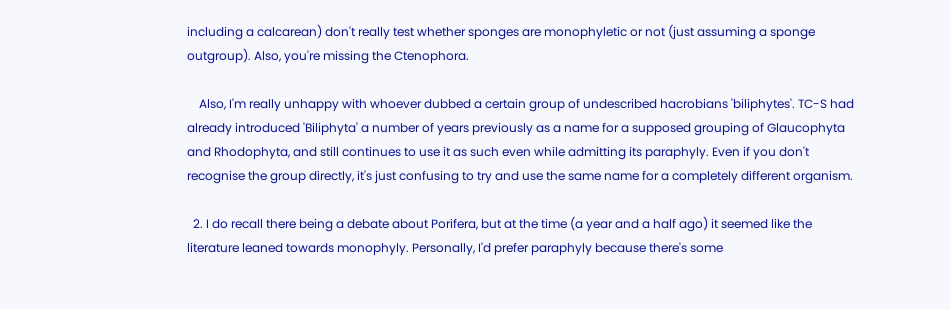including a calcarean) don't really test whether sponges are monophyletic or not (just assuming a sponge outgroup). Also, you're missing the Ctenophora.

    Also, I'm really unhappy with whoever dubbed a certain group of undescribed hacrobians 'biliphytes'. TC-S had already introduced 'Biliphyta' a number of years previously as a name for a supposed grouping of Glaucophyta and Rhodophyta, and still continues to use it as such even while admitting its paraphyly. Even if you don't recognise the group directly, it's just confusing to try and use the same name for a completely different organism.

  2. I do recall there being a debate about Porifera, but at the time (a year and a half ago) it seemed like the literature leaned towards monophyly. Personally, I'd prefer paraphyly because there's some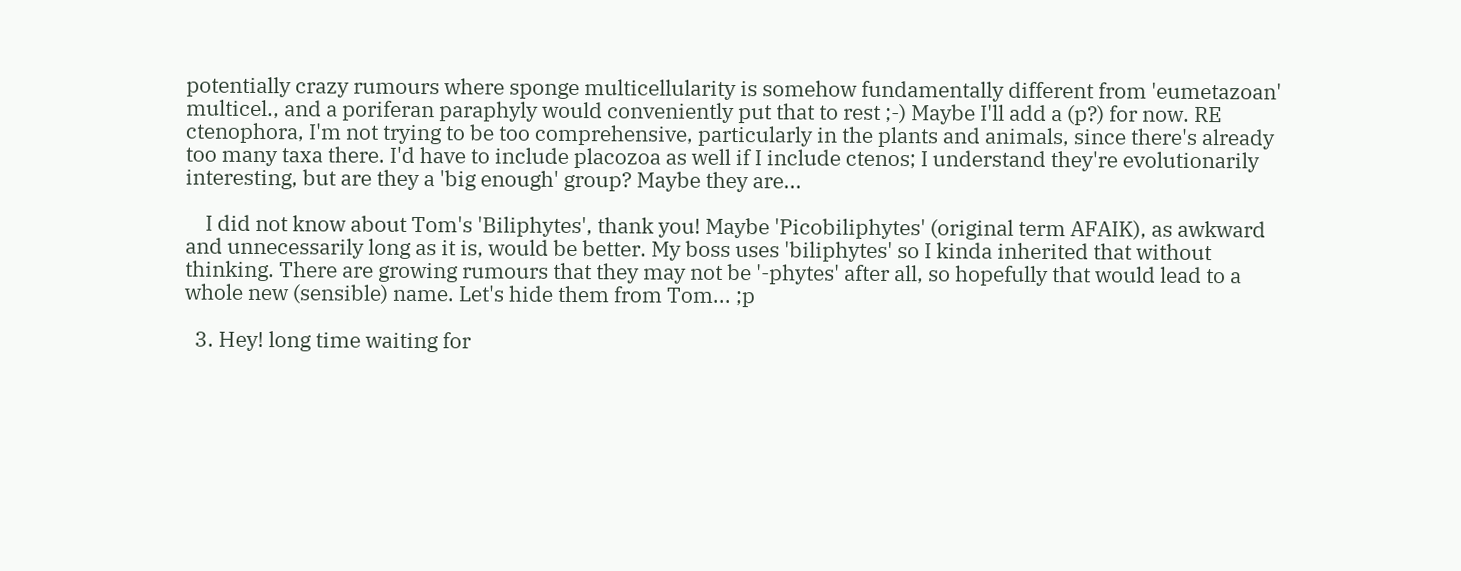potentially crazy rumours where sponge multicellularity is somehow fundamentally different from 'eumetazoan' multicel., and a poriferan paraphyly would conveniently put that to rest ;-) Maybe I'll add a (p?) for now. RE ctenophora, I'm not trying to be too comprehensive, particularly in the plants and animals, since there's already too many taxa there. I'd have to include placozoa as well if I include ctenos; I understand they're evolutionarily interesting, but are they a 'big enough' group? Maybe they are...

    I did not know about Tom's 'Biliphytes', thank you! Maybe 'Picobiliphytes' (original term AFAIK), as awkward and unnecessarily long as it is, would be better. My boss uses 'biliphytes' so I kinda inherited that without thinking. There are growing rumours that they may not be '-phytes' after all, so hopefully that would lead to a whole new (sensible) name. Let's hide them from Tom... ;p

  3. Hey! long time waiting for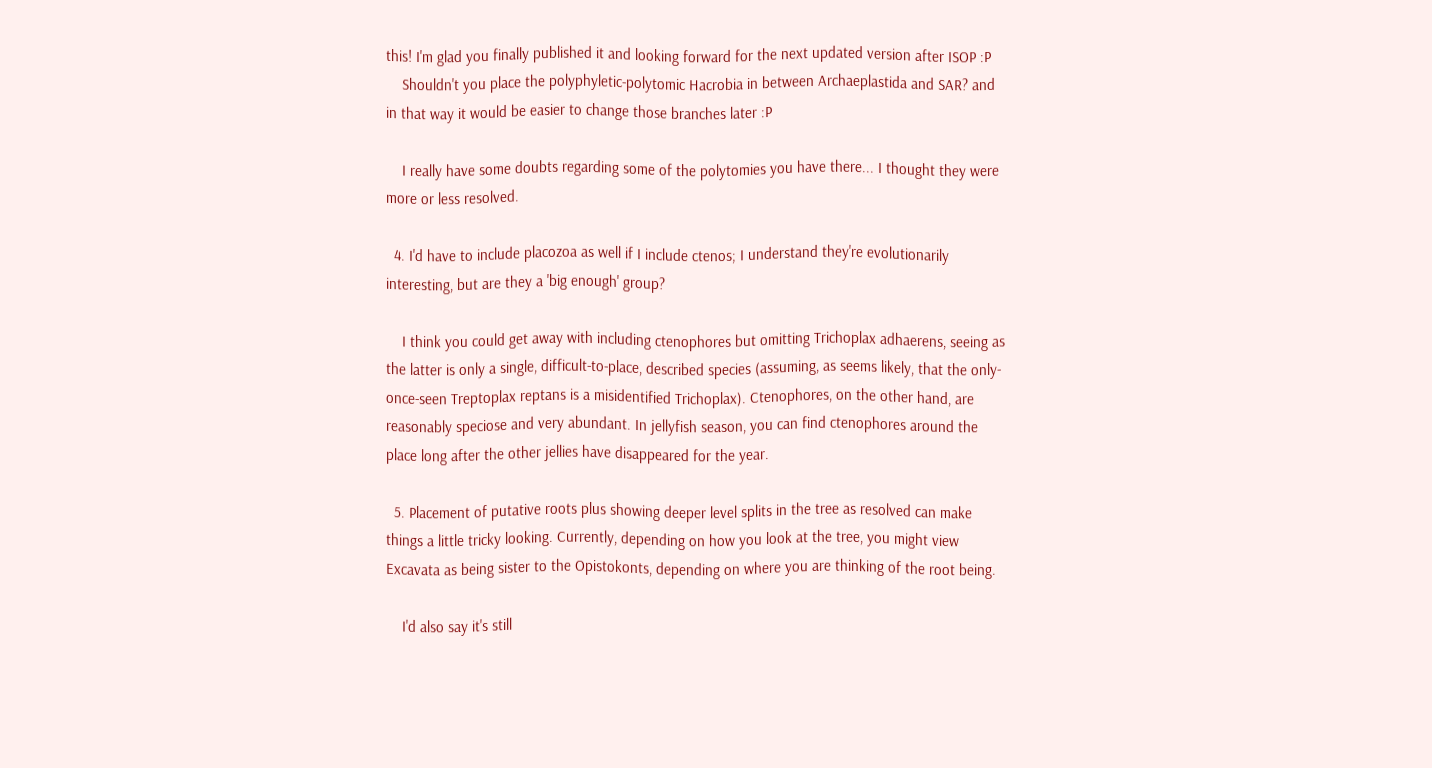this! I'm glad you finally published it and looking forward for the next updated version after ISOP :P
    Shouldn't you place the polyphyletic-polytomic Hacrobia in between Archaeplastida and SAR? and in that way it would be easier to change those branches later :P

    I really have some doubts regarding some of the polytomies you have there... I thought they were more or less resolved.

  4. I'd have to include placozoa as well if I include ctenos; I understand they're evolutionarily interesting, but are they a 'big enough' group?

    I think you could get away with including ctenophores but omitting Trichoplax adhaerens, seeing as the latter is only a single, difficult-to-place, described species (assuming, as seems likely, that the only-once-seen Treptoplax reptans is a misidentified Trichoplax). Ctenophores, on the other hand, are reasonably speciose and very abundant. In jellyfish season, you can find ctenophores around the place long after the other jellies have disappeared for the year.

  5. Placement of putative roots plus showing deeper level splits in the tree as resolved can make things a little tricky looking. Currently, depending on how you look at the tree, you might view Excavata as being sister to the Opistokonts, depending on where you are thinking of the root being.

    I'd also say it's still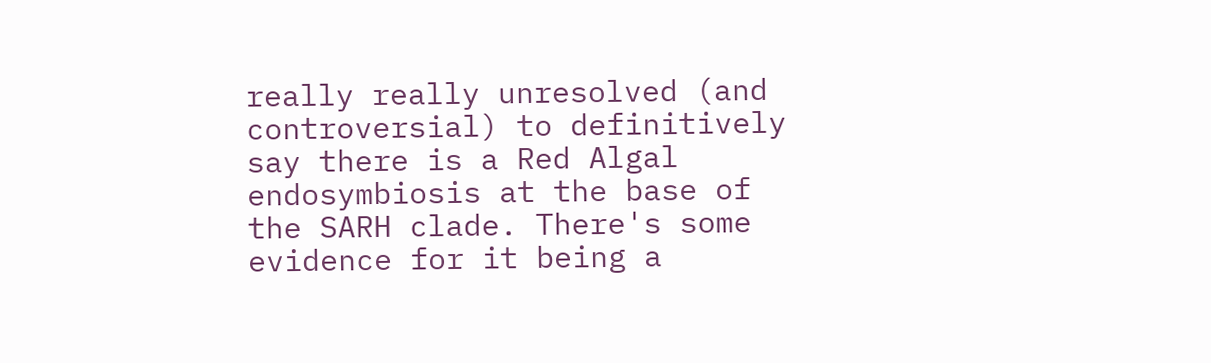really really unresolved (and controversial) to definitively say there is a Red Algal endosymbiosis at the base of the SARH clade. There's some evidence for it being a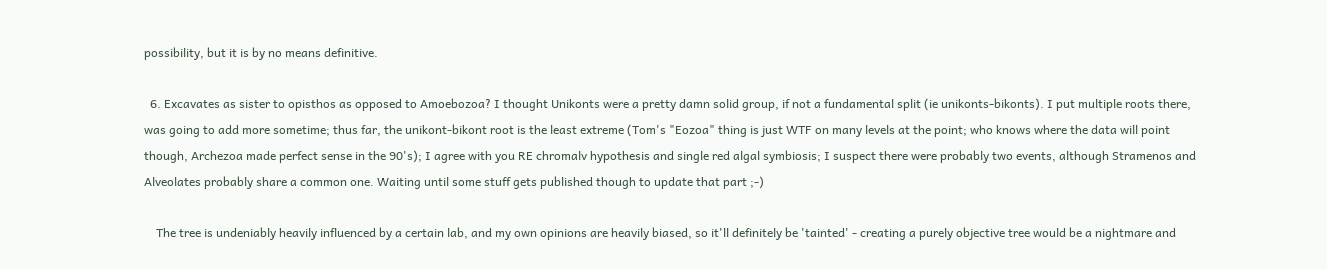possibility, but it is by no means definitive.

  6. Excavates as sister to opisthos as opposed to Amoebozoa? I thought Unikonts were a pretty damn solid group, if not a fundamental split (ie unikonts-bikonts). I put multiple roots there, was going to add more sometime; thus far, the unikont-bikont root is the least extreme (Tom's "Eozoa" thing is just WTF on many levels at the point; who knows where the data will point though, Archezoa made perfect sense in the 90's); I agree with you RE chromalv hypothesis and single red algal symbiosis; I suspect there were probably two events, although Stramenos and Alveolates probably share a common one. Waiting until some stuff gets published though to update that part ;-)

    The tree is undeniably heavily influenced by a certain lab, and my own opinions are heavily biased, so it'll definitely be 'tainted' - creating a purely objective tree would be a nightmare and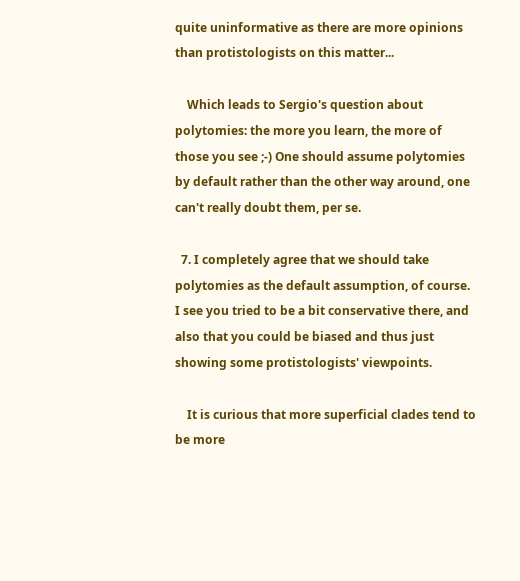quite uninformative as there are more opinions than protistologists on this matter...

    Which leads to Sergio's question about polytomies: the more you learn, the more of those you see ;-) One should assume polytomies by default rather than the other way around, one can't really doubt them, per se.

  7. I completely agree that we should take polytomies as the default assumption, of course. I see you tried to be a bit conservative there, and also that you could be biased and thus just showing some protistologists' viewpoints.

    It is curious that more superficial clades tend to be more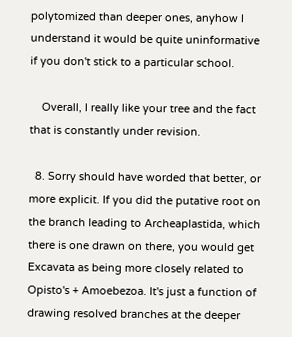polytomized than deeper ones, anyhow I understand it would be quite uninformative if you don't stick to a particular school.

    Overall, I really like your tree and the fact that is constantly under revision.

  8. Sorry should have worded that better, or more explicit. If you did the putative root on the branch leading to Archeaplastida, which there is one drawn on there, you would get Excavata as being more closely related to Opisto's + Amoebezoa. It's just a function of drawing resolved branches at the deeper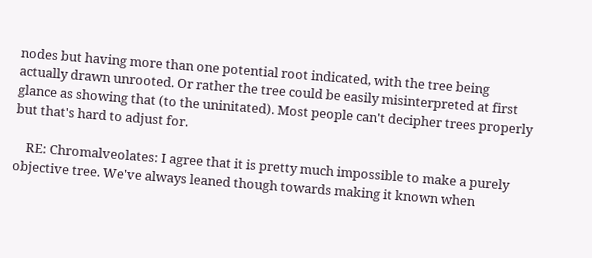nodes but having more than one potential root indicated, with the tree being actually drawn unrooted. Or rather the tree could be easily misinterpreted at first glance as showing that (to the uninitated). Most people can't decipher trees properly but that's hard to adjust for.

    RE: Chromalveolates: I agree that it is pretty much impossible to make a purely objective tree. We've always leaned though towards making it known when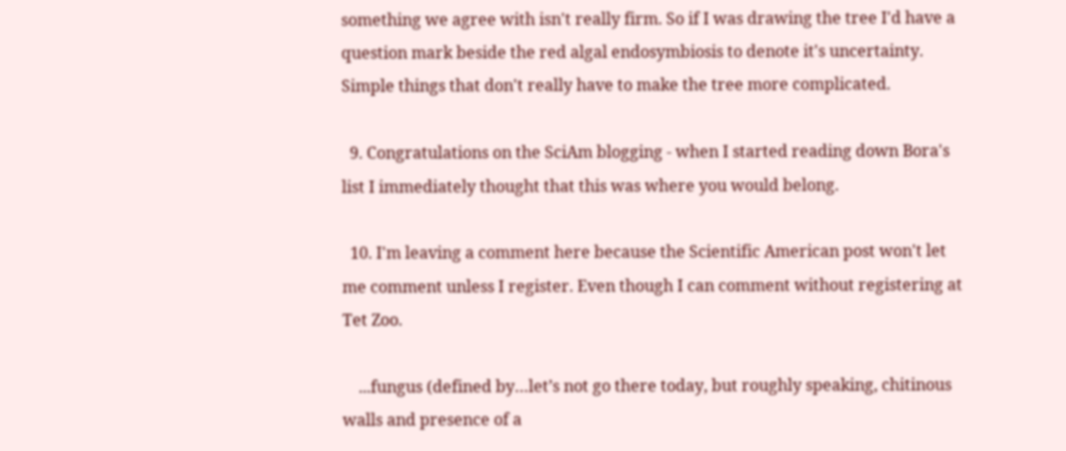something we agree with isn't really firm. So if I was drawing the tree I'd have a question mark beside the red algal endosymbiosis to denote it's uncertainty. Simple things that don't really have to make the tree more complicated.

  9. Congratulations on the SciAm blogging - when I started reading down Bora's list I immediately thought that this was where you would belong.

  10. I'm leaving a comment here because the Scientific American post won't let me comment unless I register. Even though I can comment without registering at Tet Zoo.

    ...fungus (defined by…let’s not go there today, but roughly speaking, chitinous walls and presence of a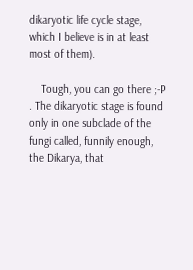dikaryotic life cycle stage, which I believe is in at least most of them).

    Tough, you can go there ;-P . The dikaryotic stage is found only in one subclade of the fungi called, funnily enough, the Dikarya, that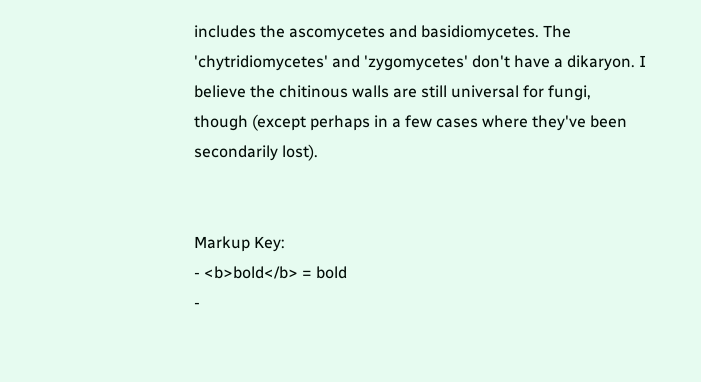includes the ascomycetes and basidiomycetes. The 'chytridiomycetes' and 'zygomycetes' don't have a dikaryon. I believe the chitinous walls are still universal for fungi, though (except perhaps in a few cases where they've been secondarily lost).


Markup Key:
- <b>bold</b> = bold
-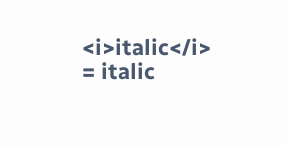<i>italic</i> = italic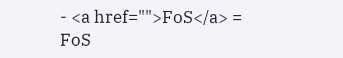- <a href="">FoS</a> = FoS